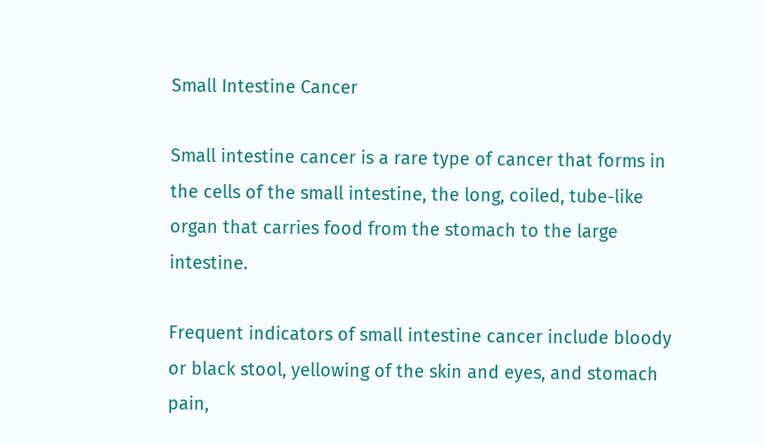Small Intestine Cancer

Small intestine cancer is a rare type of cancer that forms in the cells of the small intestine, the long, coiled, tube-like organ that carries food from the stomach to the large intestine.

Frequent indicators of small intestine cancer include bloody or black stool, yellowing of the skin and eyes, and stomach pain,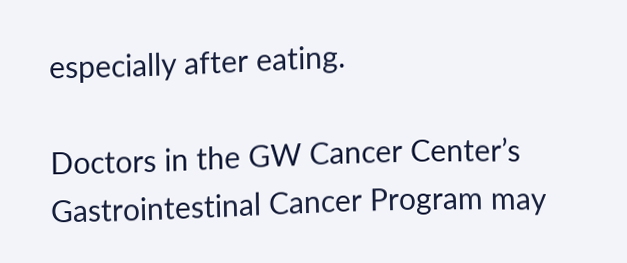especially after eating.

Doctors in the GW Cancer Center’s Gastrointestinal Cancer Program may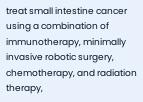treat small intestine cancer using a combination of immunotherapy, minimally invasive robotic surgery, chemotherapy, and radiation therapy,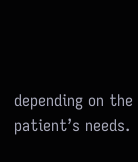depending on the patient’s needs.